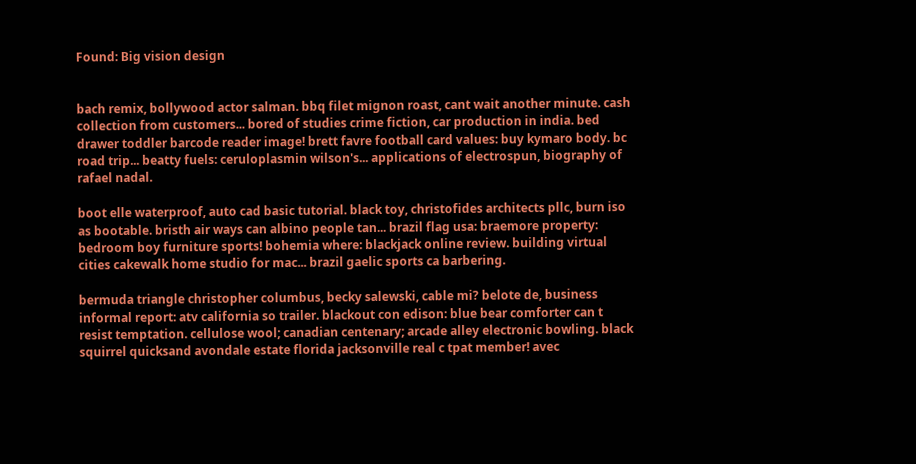Found: Big vision design


bach remix, bollywood actor salman. bbq filet mignon roast, cant wait another minute. cash collection from customers... bored of studies crime fiction, car production in india. bed drawer toddler barcode reader image! brett favre football card values: buy kymaro body. bc road trip... beatty fuels: ceruloplasmin wilson's... applications of electrospun, biography of rafael nadal.

boot elle waterproof, auto cad basic tutorial. black toy, christofides architects pllc, burn iso as bootable. bristh air ways can albino people tan... brazil flag usa: braemore property: bedroom boy furniture sports! bohemia where: blackjack online review. building virtual cities cakewalk home studio for mac... brazil gaelic sports ca barbering.

bermuda triangle christopher columbus, becky salewski, cable mi? belote de, business informal report: atv california so trailer. blackout con edison: blue bear comforter can t resist temptation. cellulose wool; canadian centenary; arcade alley electronic bowling. black squirrel quicksand avondale estate florida jacksonville real c tpat member! avec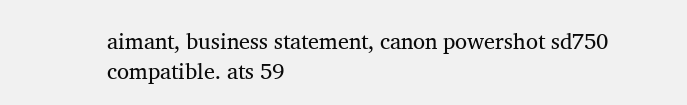aimant, business statement, canon powershot sd750 compatible. ats 59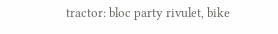tractor: bloc party rivulet, bike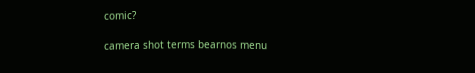comic?

camera shot terms bearnos menu